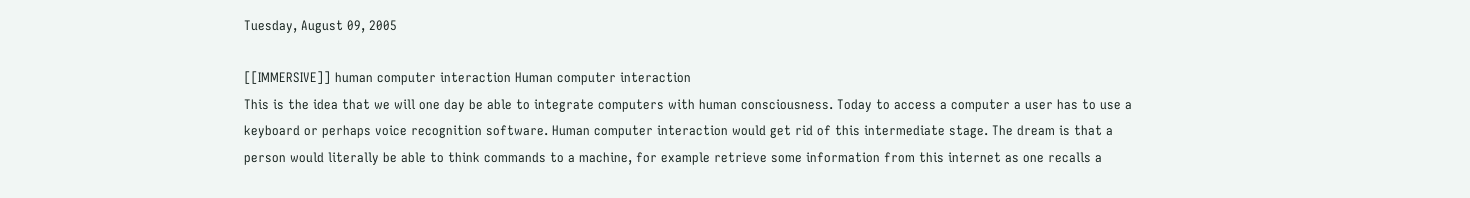Tuesday, August 09, 2005

[[IMMERSIVE]] human computer interaction Human computer interaction
This is the idea that we will one day be able to integrate computers with human consciousness. Today to access a computer a user has to use a keyboard or perhaps voice recognition software. Human computer interaction would get rid of this intermediate stage. The dream is that a person would literally be able to think commands to a machine, for example retrieve some information from this internet as one recalls a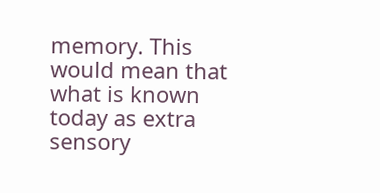memory. This would mean that what is known today as extra sensory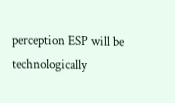perception ESP will be technologically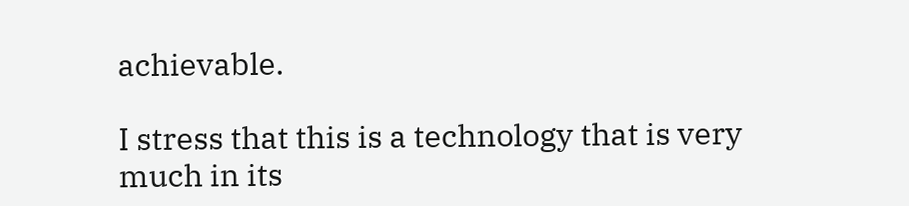achievable.

I stress that this is a technology that is very much in its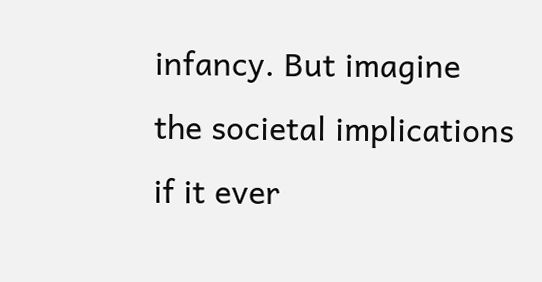infancy. But imagine the societal implications if it ever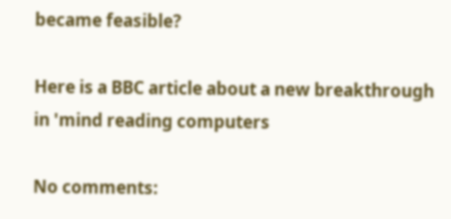became feasible?

Here is a BBC article about a new breakthrough in 'mind reading computers

No comments: